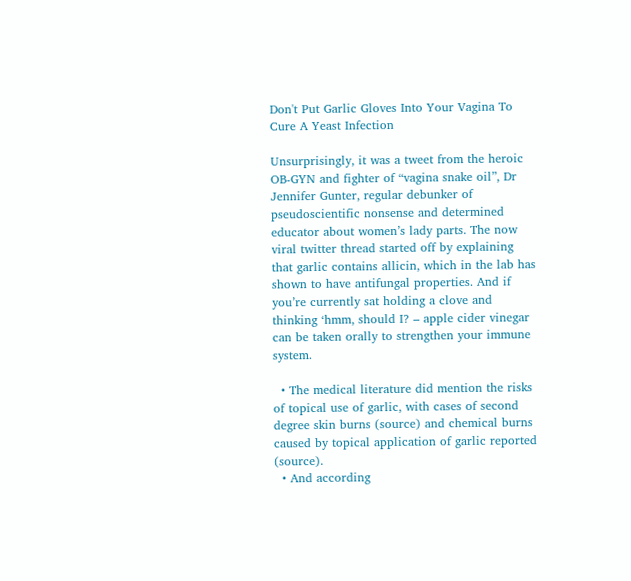Don't Put Garlic Gloves Into Your Vagina To Cure A Yeast Infection

Unsurprisingly, it was a tweet from the heroic OB-GYN and fighter of “vagina snake oil”, Dr Jennifer Gunter, regular debunker of pseudoscientific nonsense and determined educator about women’s lady parts. The now viral twitter thread started off by explaining that garlic contains allicin, which in the lab has shown to have antifungal properties. And if you’re currently sat holding a clove and thinking ‘hmm, should I? – apple cider vinegar can be taken orally to strengthen your immune system.

  • The medical literature did mention the risks of topical use of garlic, with cases of second degree skin burns (source) and chemical burns caused by topical application of garlic reported (source).
  • And according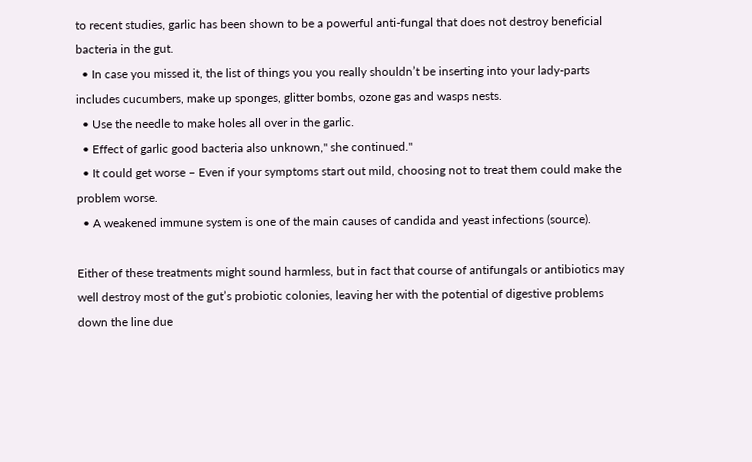to recent studies, garlic has been shown to be a powerful anti-fungal that does not destroy beneficial bacteria in the gut.
  • In case you missed it, the list of things you you really shouldn’t be inserting into your lady-parts includes cucumbers, make up sponges, glitter bombs, ozone gas and wasps nests.
  • Use the needle to make holes all over in the garlic.
  • Effect of garlic good bacteria also unknown," she continued."
  • It could get worse – Even if your symptoms start out mild, choosing not to treat them could make the problem worse.
  • A weakened immune system is one of the main causes of candida and yeast infections (source).

Either of these treatments might sound harmless, but in fact that course of antifungals or antibiotics may well destroy most of the gut’s probiotic colonies, leaving her with the potential of digestive problems down the line due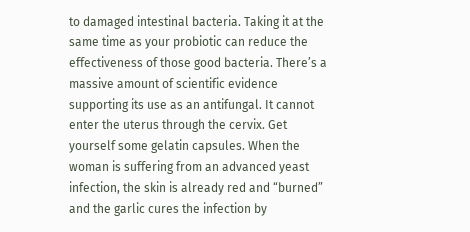to damaged intestinal bacteria. Taking it at the same time as your probiotic can reduce the effectiveness of those good bacteria. There’s a massive amount of scientific evidence supporting its use as an antifungal. It cannot enter the uterus through the cervix. Get yourself some gelatin capsules. When the woman is suffering from an advanced yeast infection, the skin is already red and “burned” and the garlic cures the infection by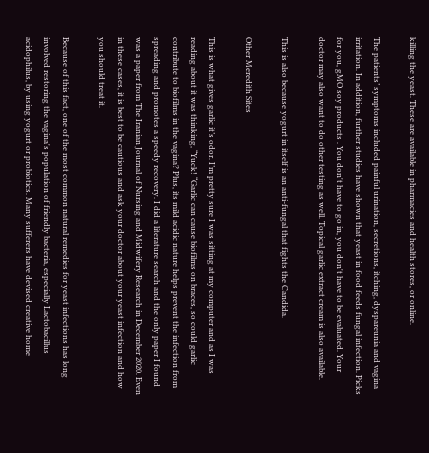killing the yeast. These are available in pharmacies and health stores, or online.

The patients’ symptoms included painful urination, secretions, itching, dyspareunia and vagina irritation. In addition, further studies have shown that yeast in food feeds fungal infection. Picks for you, gMO soy products . You don't have to go in, you don't have to be evaluated. Your doctor may also want to do other testing as well. Topical garlic extract cream is also available.

This is also because yogurt in itself is an anti-fungal that fights the Candida.

Other Meredith Sites

This is what gives garlic it’s odor. I’m pretty sure I was sitting at my computer and as I was reading about it was thinking, “Yuck! “Garlic can cause biofilms on braces, so could garlic contribute to biofilms in the vagina? Plus, its mild acidic nature helps prevent the infection from spreading and promotes a speedy recovery. I did a literature search and the only paper I found was a paper from The Iranian Journal of Nursing and Midwifery Research in December 2020. Even in these cases, it is best to be cautious and ask your doctor about your yeast infection and how you should treat it.

Because of this fact, one of the most common natural remedies for yeast infections has long involved restoring the vagina's population of friendly bacteria, especially Lactobacillus acidophilus, by using yogurt or probiotics. Many sufferers have devised creative home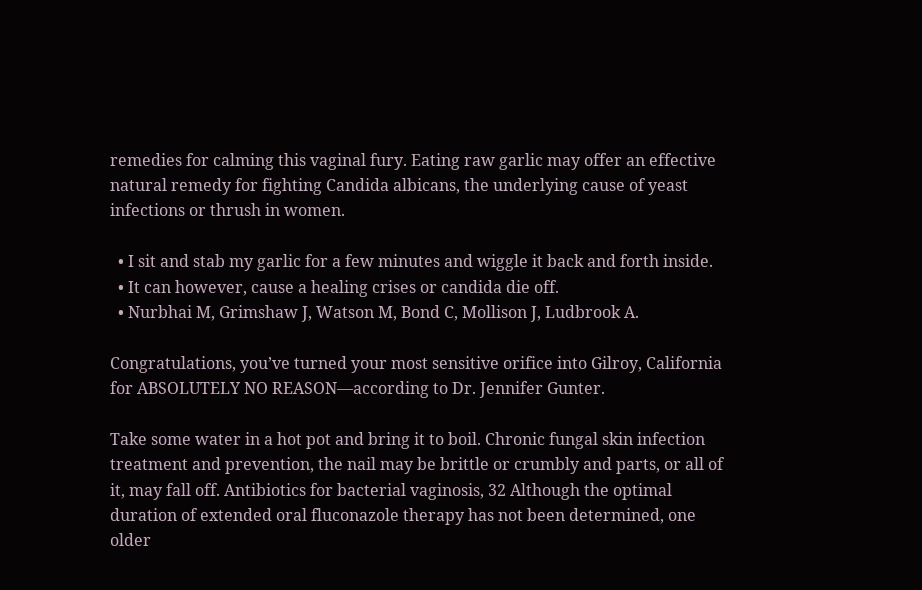remedies for calming this vaginal fury. Eating raw garlic may offer an effective natural remedy for fighting Candida albicans, the underlying cause of yeast infections or thrush in women.

  • I sit and stab my garlic for a few minutes and wiggle it back and forth inside.
  • It can however, cause a healing crises or candida die off.
  • Nurbhai M, Grimshaw J, Watson M, Bond C, Mollison J, Ludbrook A.

Congratulations, you’ve turned your most sensitive orifice into Gilroy, California for ABSOLUTELY NO REASON—according to Dr. Jennifer Gunter.

Take some water in a hot pot and bring it to boil. Chronic fungal skin infection treatment and prevention, the nail may be brittle or crumbly and parts, or all of it, may fall off. Antibiotics for bacterial vaginosis, 32 Although the optimal duration of extended oral fluconazole therapy has not been determined, one older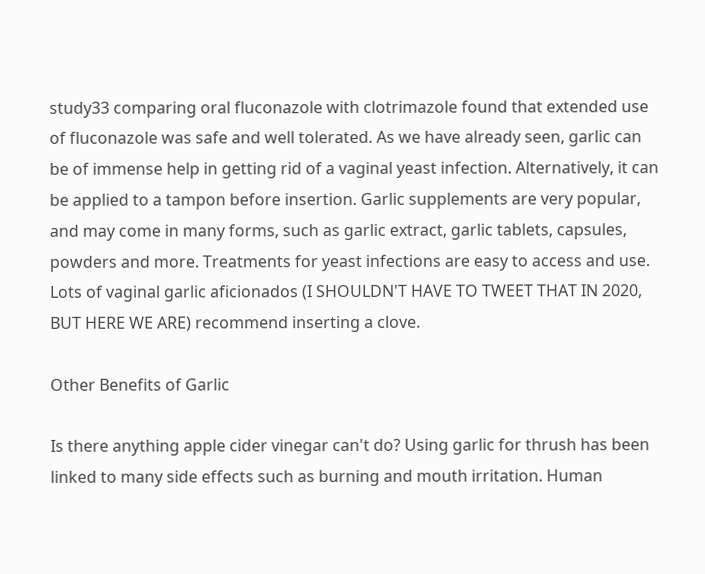study33 comparing oral fluconazole with clotrimazole found that extended use of fluconazole was safe and well tolerated. As we have already seen, garlic can be of immense help in getting rid of a vaginal yeast infection. Alternatively, it can be applied to a tampon before insertion. Garlic supplements are very popular, and may come in many forms, such as garlic extract, garlic tablets, capsules, powders and more. Treatments for yeast infections are easy to access and use. Lots of vaginal garlic aficionados (I SHOULDN'T HAVE TO TWEET THAT IN 2020, BUT HERE WE ARE) recommend inserting a clove.

Other Benefits of Garlic

Is there anything apple cider vinegar can't do? Using garlic for thrush has been linked to many side effects such as burning and mouth irritation. Human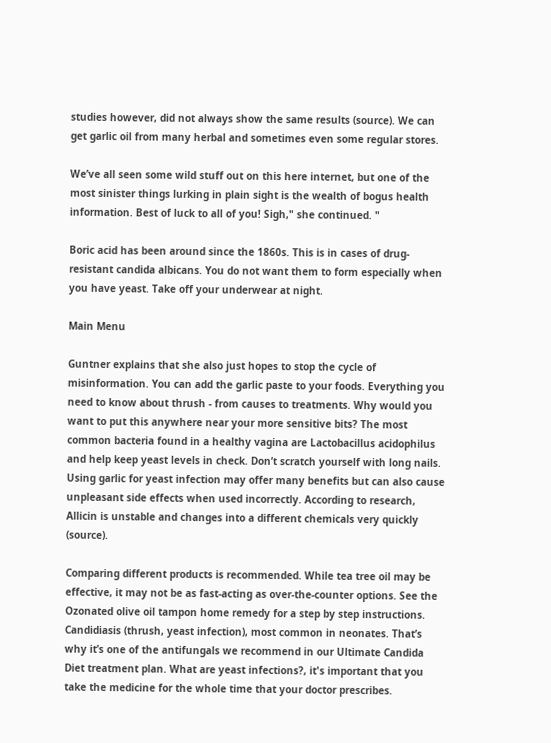studies however, did not always show the same results (source). We can get garlic oil from many herbal and sometimes even some regular stores.

We’ve all seen some wild stuff out on this here internet, but one of the most sinister things lurking in plain sight is the wealth of bogus health information. Best of luck to all of you! Sigh," she continued. "

Boric acid has been around since the 1860s. This is in cases of drug-resistant candida albicans. You do not want them to form especially when you have yeast. Take off your underwear at night.

Main Menu

Guntner explains that she also just hopes to stop the cycle of misinformation. You can add the garlic paste to your foods. Everything you need to know about thrush - from causes to treatments. Why would you want to put this anywhere near your more sensitive bits? The most common bacteria found in a healthy vagina are Lactobacillus acidophilus and help keep yeast levels in check. Don’t scratch yourself with long nails. Using garlic for yeast infection may offer many benefits but can also cause unpleasant side effects when used incorrectly. According to research, Allicin is unstable and changes into a different chemicals very quickly (source).

Comparing different products is recommended. While tea tree oil may be effective, it may not be as fast-acting as over-the-counter options. See the Ozonated olive oil tampon home remedy for a step by step instructions. Candidiasis (thrush, yeast infection), most common in neonates. That’s why it’s one of the antifungals we recommend in our Ultimate Candida Diet treatment plan. What are yeast infections?, it's important that you take the medicine for the whole time that your doctor prescribes.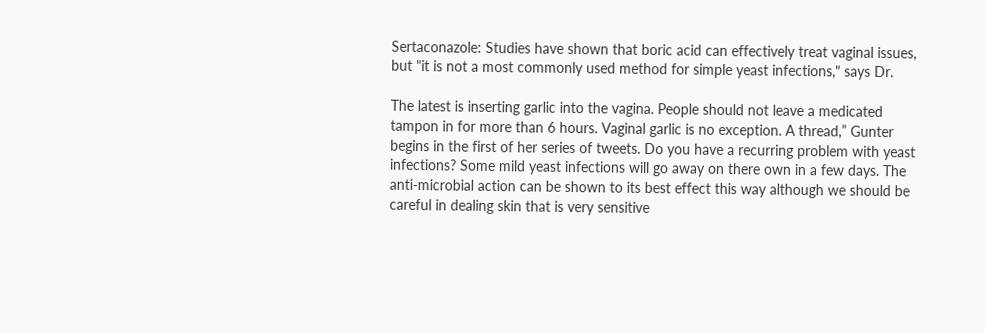Sertaconazole: Studies have shown that boric acid can effectively treat vaginal issues, but "it is not a most commonly used method for simple yeast infections," says Dr.

The latest is inserting garlic into the vagina. People should not leave a medicated tampon in for more than 6 hours. Vaginal garlic is no exception. A thread,” Gunter begins in the first of her series of tweets. Do you have a recurring problem with yeast infections? Some mild yeast infections will go away on there own in a few days. The anti-microbial action can be shown to its best effect this way although we should be careful in dealing skin that is very sensitive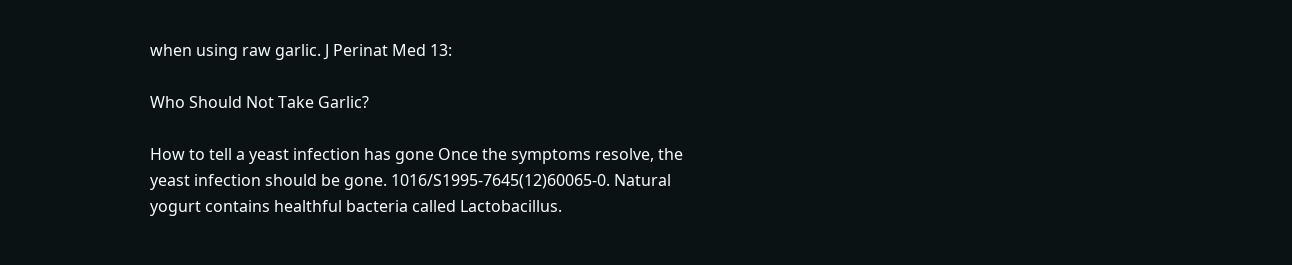when using raw garlic. J Perinat Med 13:

Who Should Not Take Garlic?

How to tell a yeast infection has gone Once the symptoms resolve, the yeast infection should be gone. 1016/S1995-7645(12)60065-0. Natural yogurt contains healthful bacteria called Lactobacillus.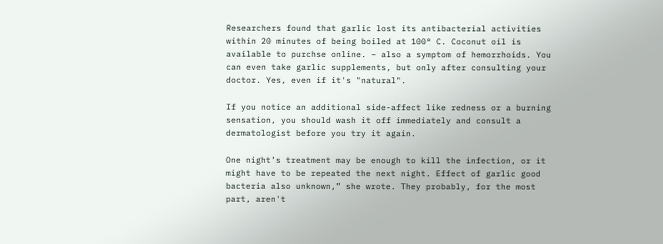Researchers found that garlic lost its antibacterial activities within 20 minutes of being boiled at 100° C. Coconut oil is available to purchse online. – also a symptom of hemorrhoids. You can even take garlic supplements, but only after consulting your doctor. Yes, even if it's "natural".

If you notice an additional side-affect like redness or a burning sensation, you should wash it off immediately and consult a dermatologist before you try it again.

One night’s treatment may be enough to kill the infection, or it might have to be repeated the next night. Effect of garlic good bacteria also unknown,” she wrote. They probably, for the most part, aren't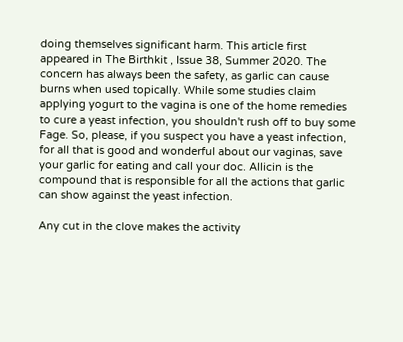doing themselves significant harm. This article first appeared in The Birthkit , Issue 38, Summer 2020. The concern has always been the safety, as garlic can cause burns when used topically. While some studies claim applying yogurt to the vagina is one of the home remedies to cure a yeast infection, you shouldn't rush off to buy some Fage. So, please, if you suspect you have a yeast infection, for all that is good and wonderful about our vaginas, save your garlic for eating and call your doc. Allicin is the compound that is responsible for all the actions that garlic can show against the yeast infection.

Any cut in the clove makes the activity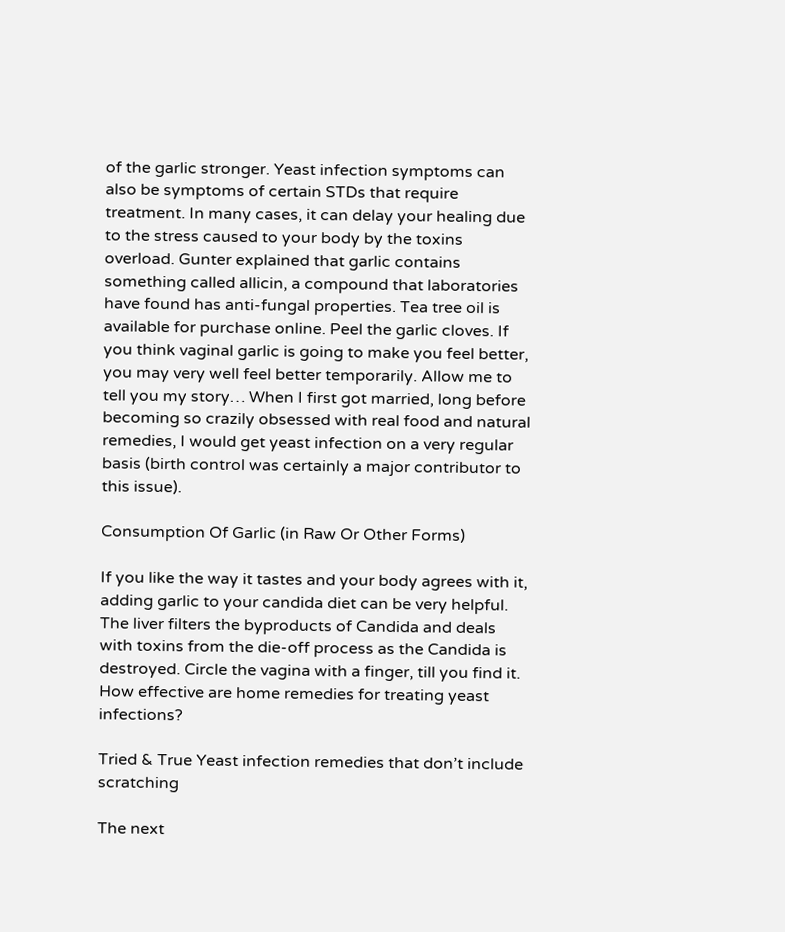of the garlic stronger. Yeast infection symptoms can also be symptoms of certain STDs that require treatment. In many cases, it can delay your healing due to the stress caused to your body by the toxins overload. Gunter explained that garlic contains something called allicin, a compound that laboratories have found has anti-fungal properties. Tea tree oil is available for purchase online. Peel the garlic cloves. If you think vaginal garlic is going to make you feel better, you may very well feel better temporarily. Allow me to tell you my story… When I first got married, long before becoming so crazily obsessed with real food and natural remedies, I would get yeast infection on a very regular basis (birth control was certainly a major contributor to this issue).

Consumption Of Garlic (in Raw Or Other Forms)

If you like the way it tastes and your body agrees with it, adding garlic to your candida diet can be very helpful. The liver filters the byproducts of Candida and deals with toxins from the die-off process as the Candida is destroyed. Circle the vagina with a finger, till you find it. How effective are home remedies for treating yeast infections?

Tried & True Yeast infection remedies that don’t include scratching

The next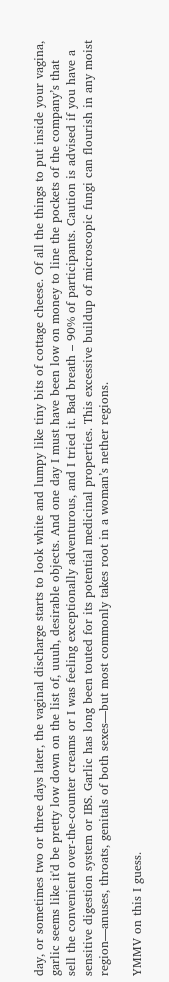day, or sometimes two or three days later, the vaginal discharge starts to look white and lumpy like tiny bits of cottage cheese. Of all the things to put inside your vagina, garlic seems like it'd be pretty low down on the list of, uuuh, desirable objects. And one day I must have been low on money to line the pockets of the company’s that sell the convenient over-the-counter creams or I was feeling exceptionally adventurous, and I tried it. Bad breath – 90% of participants. Caution is advised if you have a sensitive digestion system or IBS. Garlic has long been touted for its potential medicinal properties. This excessive buildup of microscopic fungi can flourish in any moist region—anuses, throats, genitals of both sexes—but most commonly takes root in a woman’s nether regions.

YMMV on this I guess.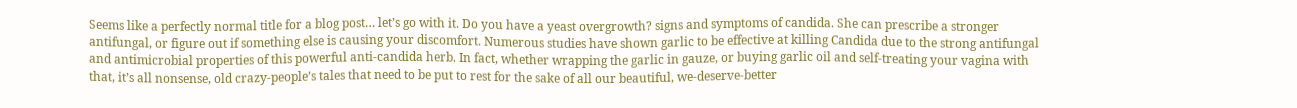Seems like a perfectly normal title for a blog post… let’s go with it. Do you have a yeast overgrowth? signs and symptoms of candida. She can prescribe a stronger antifungal, or figure out if something else is causing your discomfort. Numerous studies have shown garlic to be effective at killing Candida due to the strong antifungal and antimicrobial properties of this powerful anti-candida herb. In fact, whether wrapping the garlic in gauze, or buying garlic oil and self-treating your vagina with that, it’s all nonsense, old crazy-people’s tales that need to be put to rest for the sake of all our beautiful, we-deserve-better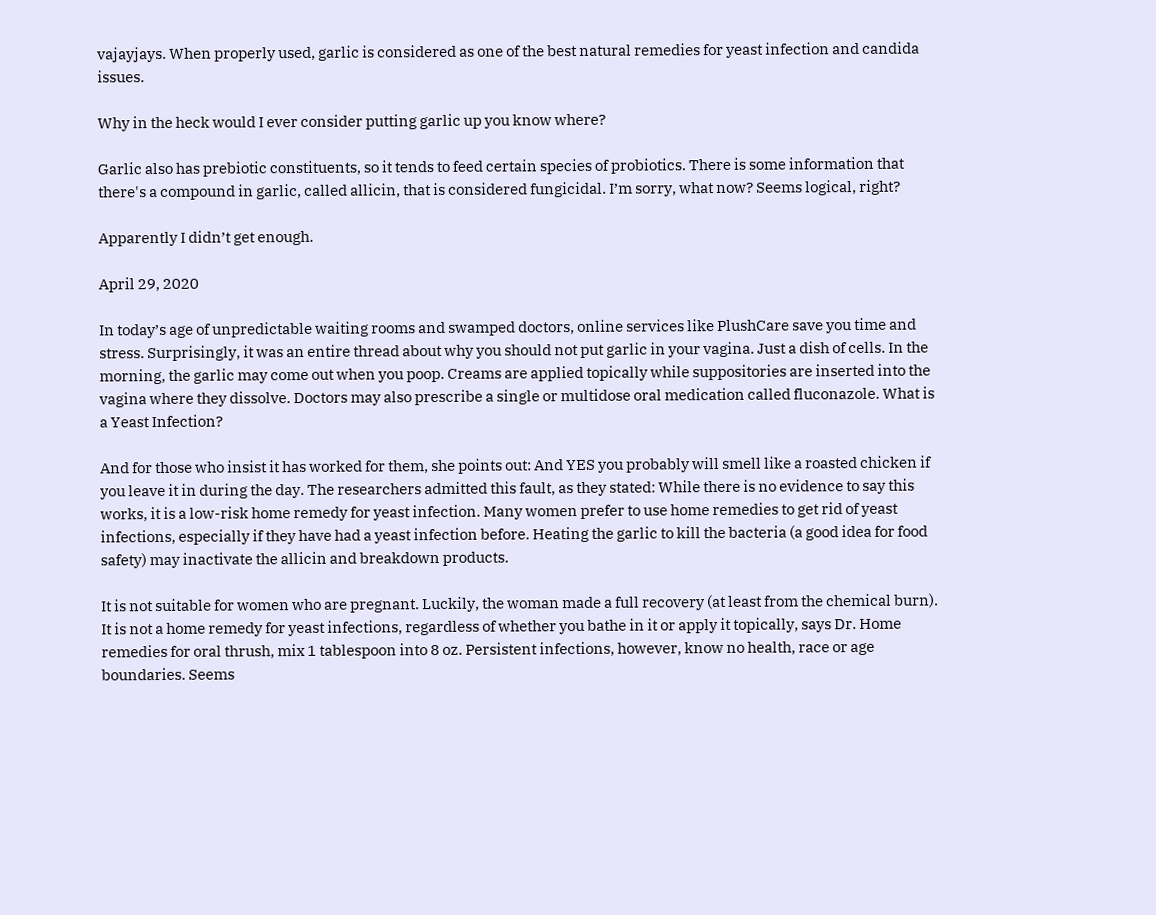vajayjays. When properly used, garlic is considered as one of the best natural remedies for yeast infection and candida issues.

Why in the heck would I ever consider putting garlic up you know where?

Garlic also has prebiotic constituents, so it tends to feed certain species of probiotics. There is some information that there's a compound in garlic, called allicin, that is considered fungicidal. I’m sorry, what now? Seems logical, right?

Apparently I didn’t get enough.

April 29, 2020

In today’s age of unpredictable waiting rooms and swamped doctors, online services like PlushCare save you time and stress. Surprisingly, it was an entire thread about why you should not put garlic in your vagina. Just a dish of cells. In the morning, the garlic may come out when you poop. Creams are applied topically while suppositories are inserted into the vagina where they dissolve. Doctors may also prescribe a single or multidose oral medication called fluconazole. What is a Yeast Infection?

And for those who insist it has worked for them, she points out: And YES you probably will smell like a roasted chicken if you leave it in during the day. The researchers admitted this fault, as they stated: While there is no evidence to say this works, it is a low-risk home remedy for yeast infection. Many women prefer to use home remedies to get rid of yeast infections, especially if they have had a yeast infection before. Heating the garlic to kill the bacteria (a good idea for food safety) may inactivate the allicin and breakdown products.

It is not suitable for women who are pregnant. Luckily, the woman made a full recovery (at least from the chemical burn). It is not a home remedy for yeast infections, regardless of whether you bathe in it or apply it topically, says Dr. Home remedies for oral thrush, mix 1 tablespoon into 8 oz. Persistent infections, however, know no health, race or age boundaries. Seems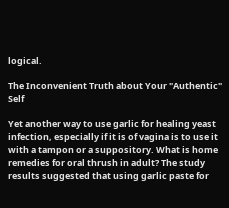logical.

The Inconvenient Truth about Your "Authentic" Self

Yet another way to use garlic for healing yeast infection, especially if it is of vagina is to use it with a tampon or a suppository. What is home remedies for oral thrush in adult? The study results suggested that using garlic paste for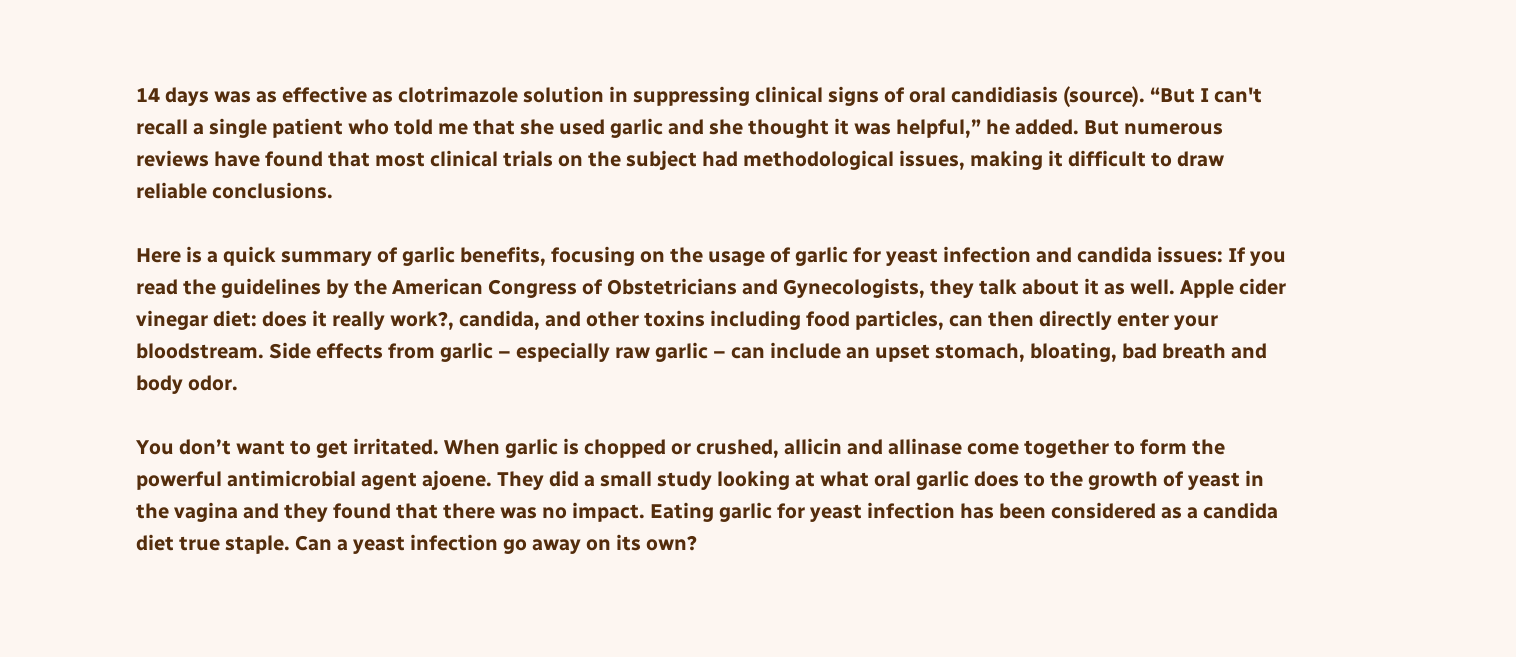14 days was as effective as clotrimazole solution in suppressing clinical signs of oral candidiasis (source). “But I can't recall a single patient who told me that she used garlic and she thought it was helpful,” he added. But numerous reviews have found that most clinical trials on the subject had methodological issues, making it difficult to draw reliable conclusions.

Here is a quick summary of garlic benefits, focusing on the usage of garlic for yeast infection and candida issues: If you read the guidelines by the American Congress of Obstetricians and Gynecologists, they talk about it as well. Apple cider vinegar diet: does it really work?, candida, and other toxins including food particles, can then directly enter your bloodstream. Side effects from garlic – especially raw garlic – can include an upset stomach, bloating, bad breath and body odor.

You don’t want to get irritated. When garlic is chopped or crushed, allicin and allinase come together to form the powerful antimicrobial agent ajoene. They did a small study looking at what oral garlic does to the growth of yeast in the vagina and they found that there was no impact. Eating garlic for yeast infection has been considered as a candida diet true staple. Can a yeast infection go away on its own?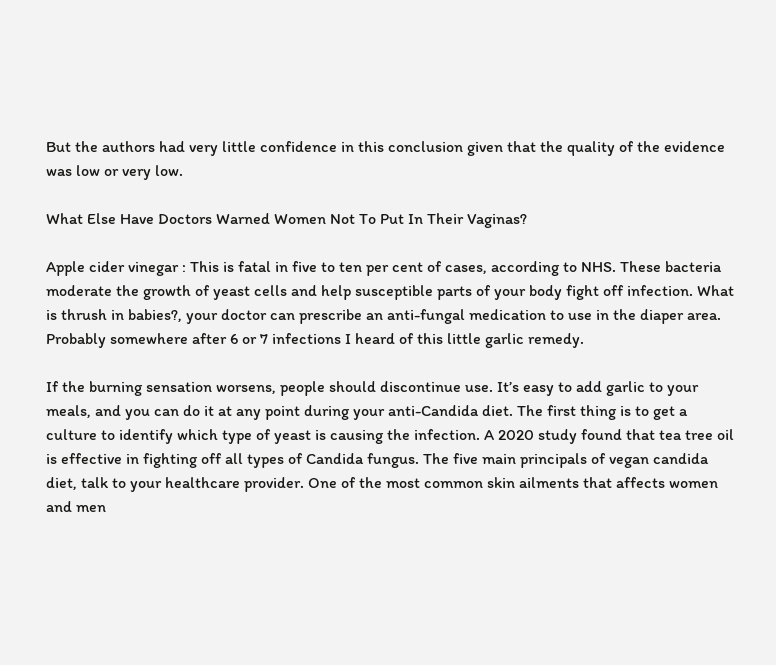But the authors had very little confidence in this conclusion given that the quality of the evidence was low or very low.

What Else Have Doctors Warned Women Not To Put In Their Vaginas?

Apple cider vinegar : This is fatal in five to ten per cent of cases, according to NHS. These bacteria moderate the growth of yeast cells and help susceptible parts of your body fight off infection. What is thrush in babies?, your doctor can prescribe an anti-fungal medication to use in the diaper area. Probably somewhere after 6 or 7 infections I heard of this little garlic remedy.

If the burning sensation worsens, people should discontinue use. It’s easy to add garlic to your meals, and you can do it at any point during your anti-Candida diet. The first thing is to get a culture to identify which type of yeast is causing the infection. A 2020 study found that tea tree oil is effective in fighting off all types of Candida fungus. The five main principals of vegan candida diet, talk to your healthcare provider. One of the most common skin ailments that affects women and men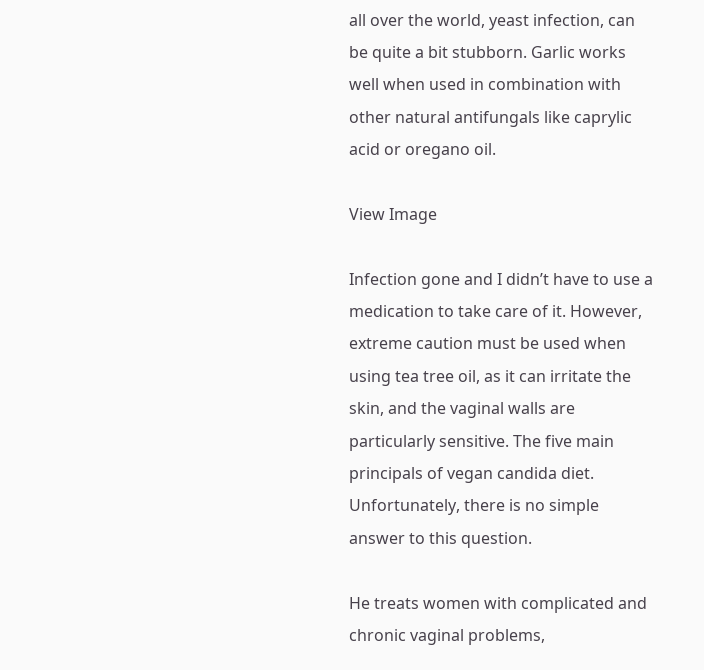all over the world, yeast infection, can be quite a bit stubborn. Garlic works well when used in combination with other natural antifungals like caprylic acid or oregano oil.

View Image

Infection gone and I didn’t have to use a medication to take care of it. However, extreme caution must be used when using tea tree oil, as it can irritate the skin, and the vaginal walls are particularly sensitive. The five main principals of vegan candida diet. Unfortunately, there is no simple answer to this question.

He treats women with complicated and chronic vaginal problems,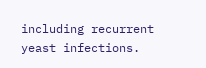including recurrent yeast infections.